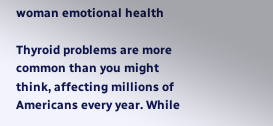woman emotional health

Thyroid problems are more common than you might think, affecting millions of Americans every year. While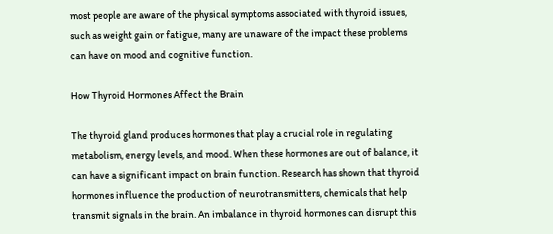most people are aware of the physical symptoms associated with thyroid issues, such as weight gain or fatigue, many are unaware of the impact these problems can have on mood and cognitive function.

How Thyroid Hormones Affect the Brain

The thyroid gland produces hormones that play a crucial role in regulating metabolism, energy levels, and mood. When these hormones are out of balance, it can have a significant impact on brain function. Research has shown that thyroid hormones influence the production of neurotransmitters, chemicals that help transmit signals in the brain. An imbalance in thyroid hormones can disrupt this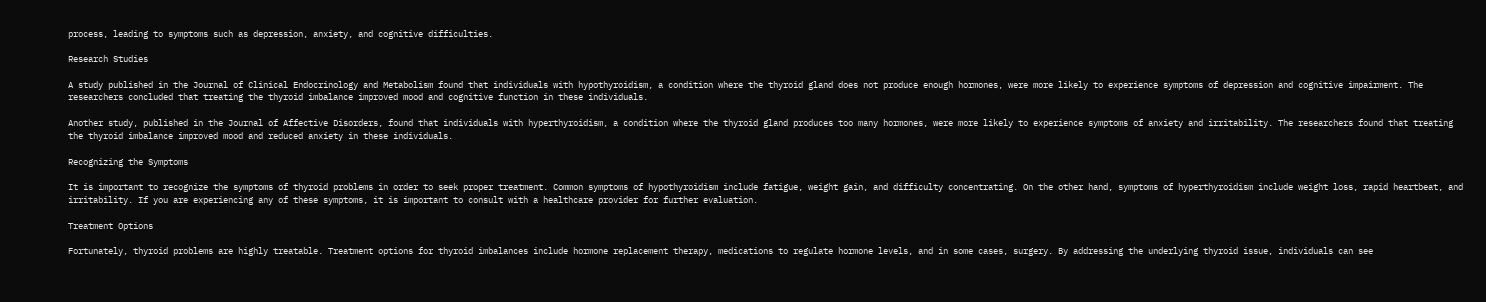process, leading to symptoms such as depression, anxiety, and cognitive difficulties.

Research Studies

A study published in the Journal of Clinical Endocrinology and Metabolism found that individuals with hypothyroidism, a condition where the thyroid gland does not produce enough hormones, were more likely to experience symptoms of depression and cognitive impairment. The researchers concluded that treating the thyroid imbalance improved mood and cognitive function in these individuals.

Another study, published in the Journal of Affective Disorders, found that individuals with hyperthyroidism, a condition where the thyroid gland produces too many hormones, were more likely to experience symptoms of anxiety and irritability. The researchers found that treating the thyroid imbalance improved mood and reduced anxiety in these individuals.

Recognizing the Symptoms

It is important to recognize the symptoms of thyroid problems in order to seek proper treatment. Common symptoms of hypothyroidism include fatigue, weight gain, and difficulty concentrating. On the other hand, symptoms of hyperthyroidism include weight loss, rapid heartbeat, and irritability. If you are experiencing any of these symptoms, it is important to consult with a healthcare provider for further evaluation.

Treatment Options

Fortunately, thyroid problems are highly treatable. Treatment options for thyroid imbalances include hormone replacement therapy, medications to regulate hormone levels, and in some cases, surgery. By addressing the underlying thyroid issue, individuals can see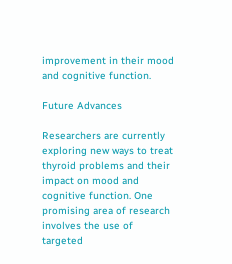improvement in their mood and cognitive function.

Future Advances

Researchers are currently exploring new ways to treat thyroid problems and their impact on mood and cognitive function. One promising area of research involves the use of targeted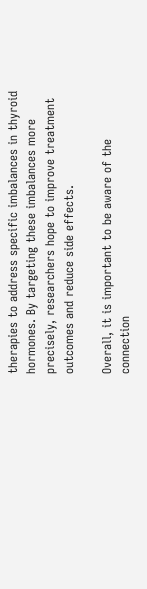therapies to address specific imbalances in thyroid hormones. By targeting these imbalances more precisely, researchers hope to improve treatment outcomes and reduce side effects.

Overall, it is important to be aware of the connection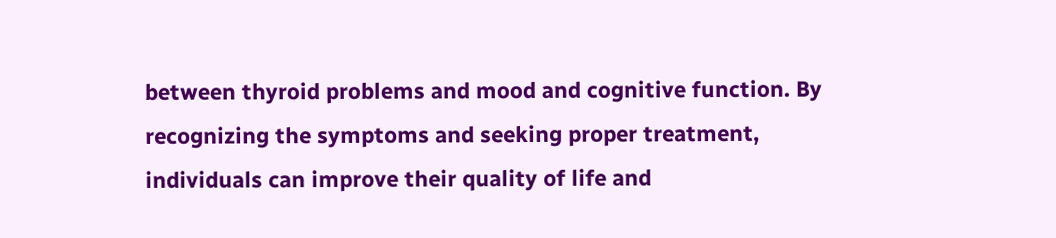between thyroid problems and mood and cognitive function. By recognizing the symptoms and seeking proper treatment, individuals can improve their quality of life and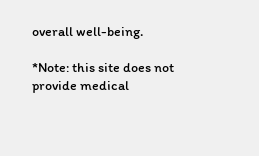overall well-being.

*Note: this site does not provide medical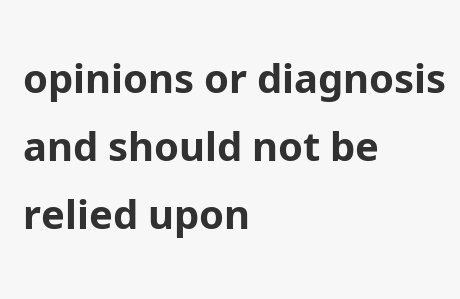opinions or diagnosis and should not be relied upon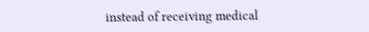instead of receiving medical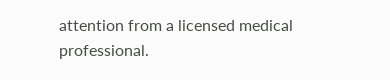attention from a licensed medical professional.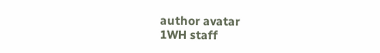author avatar
1WH staff